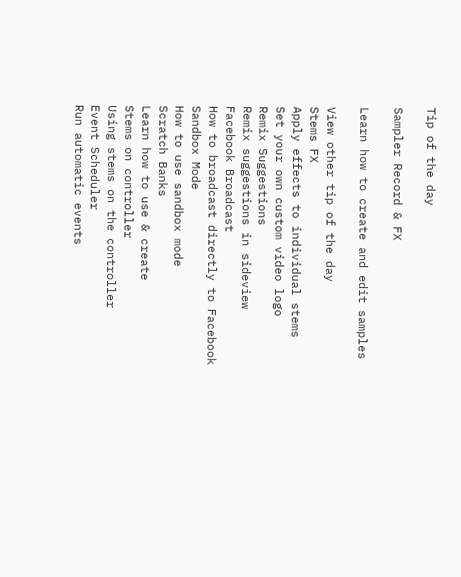Tip of the day

Sampler Record & FX

Learn how to create and edit samples

View other tip of the day
Stems FX
Apply effects to individual stems
Set your own custom video logo
Remix Suggestions
Remix suggestions in sideview
Facebook Broadcast
How to broadcast directly to Facebook
Sandbox Mode
How to use sandbox mode
Scratch Banks
Learn how to use & create
Stems on controller
Using stems on the controller
Event Scheduler
Run automatic events